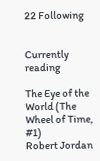22 Following


Currently reading

The Eye of the World (The Wheel of Time, #1)
Robert Jordan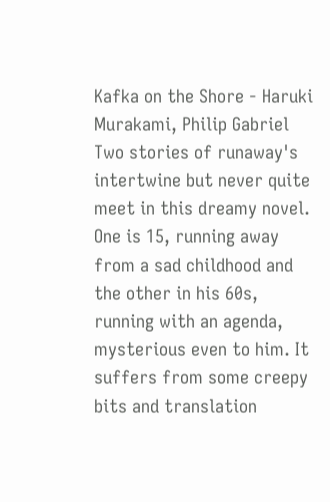Kafka on the Shore - Haruki Murakami, Philip Gabriel Two stories of runaway's intertwine but never quite meet in this dreamy novel. One is 15, running away from a sad childhood and the other in his 60s, running with an agenda, mysterious even to him. It suffers from some creepy bits and translation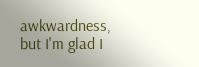awkwardness, but I'm glad I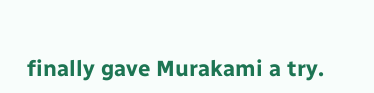finally gave Murakami a try.